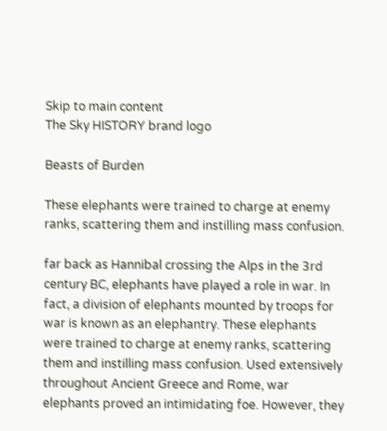Skip to main content
The Sky HISTORY brand logo

Beasts of Burden

These elephants were trained to charge at enemy ranks, scattering them and instilling mass confusion.

far back as Hannibal crossing the Alps in the 3rd century BC, elephants have played a role in war. In fact, a division of elephants mounted by troops for war is known as an elephantry. These elephants were trained to charge at enemy ranks, scattering them and instilling mass confusion. Used extensively throughout Ancient Greece and Rome, war elephants proved an intimidating foe. However, they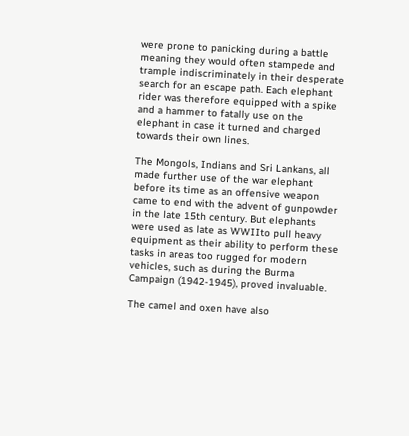were prone to panicking during a battle meaning they would often stampede and trample indiscriminately in their desperate search for an escape path. Each elephant rider was therefore equipped with a spike and a hammer to fatally use on the elephant in case it turned and charged towards their own lines.

The Mongols, Indians and Sri Lankans, all made further use of the war elephant before its time as an offensive weapon came to end with the advent of gunpowder in the late 15th century. But elephants were used as late as WWIIto pull heavy equipment as their ability to perform these tasks in areas too rugged for modern vehicles, such as during the Burma Campaign (1942-1945), proved invaluable.

The camel and oxen have also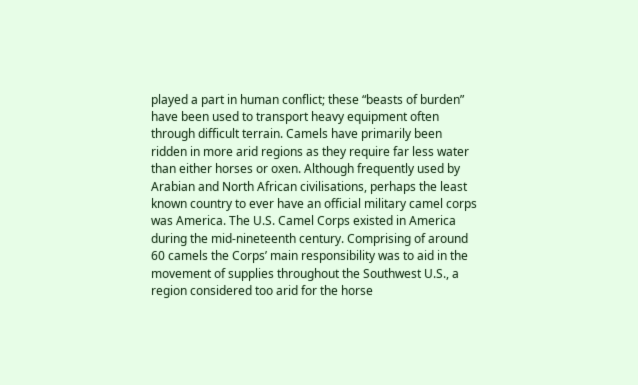played a part in human conflict; these “beasts of burden” have been used to transport heavy equipment often through difficult terrain. Camels have primarily been ridden in more arid regions as they require far less water than either horses or oxen. Although frequently used by Arabian and North African civilisations, perhaps the least known country to ever have an official military camel corps was America. The U.S. Camel Corps existed in America during the mid-nineteenth century. Comprising of around 60 camels the Corps’ main responsibility was to aid in the movement of supplies throughout the Southwest U.S., a region considered too arid for the horse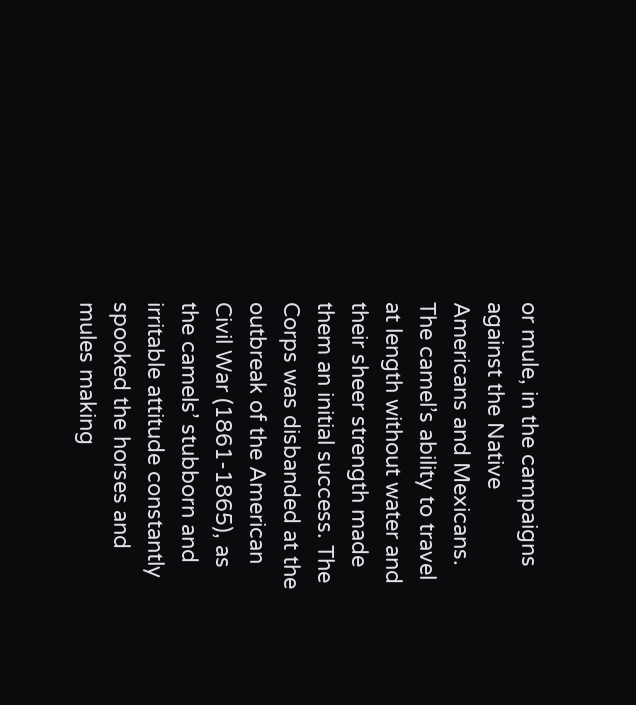or mule, in the campaigns against the Native Americans and Mexicans. The camel’s ability to travel at length without water and their sheer strength made them an initial success. The Corps was disbanded at the outbreak of the American Civil War (1861-1865), as the camels’ stubborn and irritable attitude constantly spooked the horses and mules making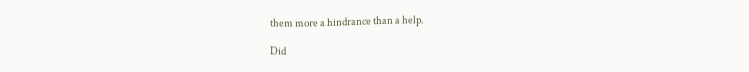them more a hindrance than a help.

Did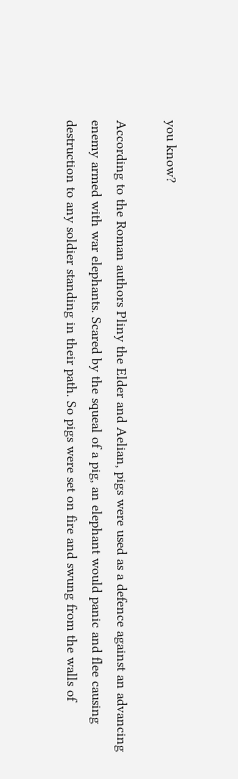you know?

According to the Roman authors Pliny the Elder and Aelian, pigs were used as a defence against an advancing enemy armed with war elephants. Scared by the squeal of a pig, an elephant would panic and flee causing destruction to any soldier standing in their path. So pigs were set on fire and swung from the walls of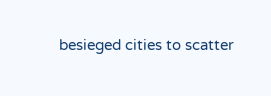besieged cities to scatter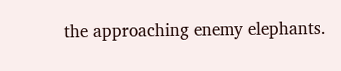the approaching enemy elephants.